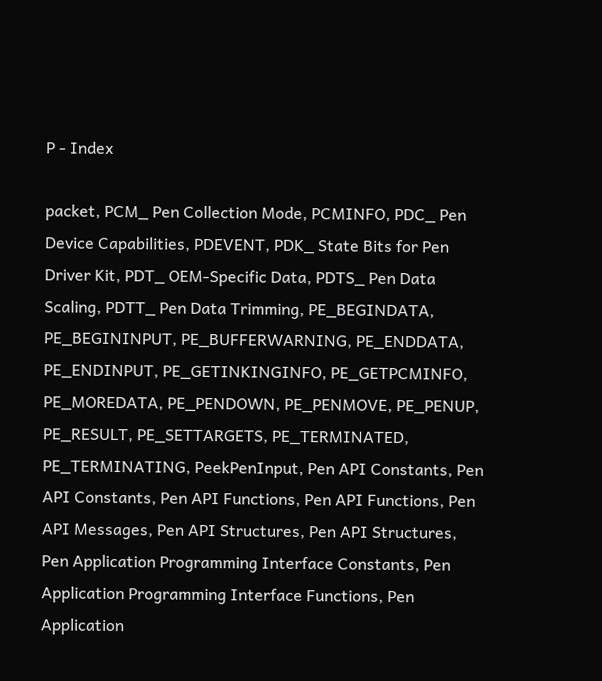P - Index

packet, PCM_ Pen Collection Mode, PCMINFO, PDC_ Pen Device Capabilities, PDEVENT, PDK_ State Bits for Pen Driver Kit, PDT_ OEM-Specific Data, PDTS_ Pen Data Scaling, PDTT_ Pen Data Trimming, PE_BEGINDATA, PE_BEGININPUT, PE_BUFFERWARNING, PE_ENDDATA, PE_ENDINPUT, PE_GETINKINGINFO, PE_GETPCMINFO, PE_MOREDATA, PE_PENDOWN, PE_PENMOVE, PE_PENUP, PE_RESULT, PE_SETTARGETS, PE_TERMINATED, PE_TERMINATING, PeekPenInput, Pen API Constants, Pen API Constants, Pen API Functions, Pen API Functions, Pen API Messages, Pen API Structures, Pen API Structures, Pen Application Programming Interface Constants, Pen Application Programming Interface Functions, Pen Application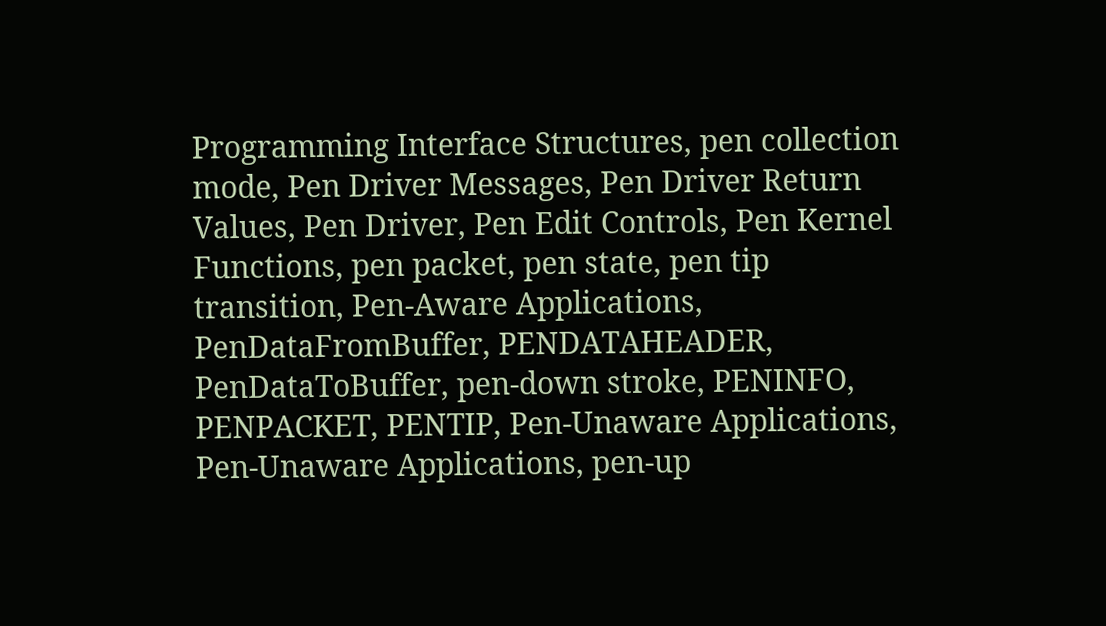Programming Interface Structures, pen collection mode, Pen Driver Messages, Pen Driver Return Values, Pen Driver, Pen Edit Controls, Pen Kernel Functions, pen packet, pen state, pen tip transition, Pen-Aware Applications, PenDataFromBuffer, PENDATAHEADER, PenDataToBuffer, pen-down stroke, PENINFO, PENPACKET, PENTIP, Pen-Unaware Applications, Pen-Unaware Applications, pen-up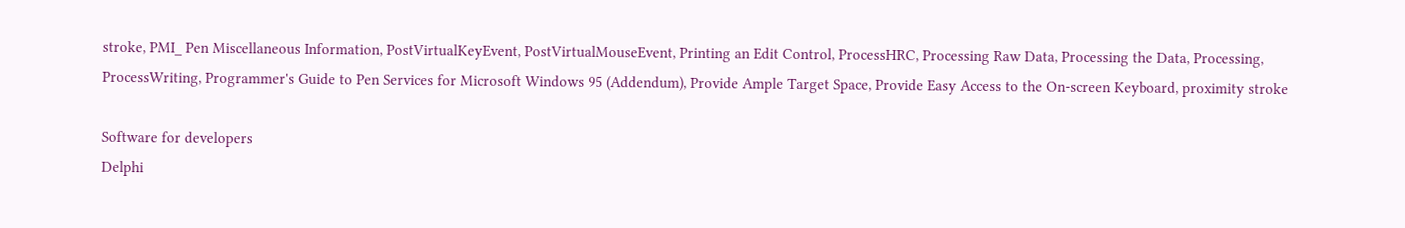stroke, PMI_ Pen Miscellaneous Information, PostVirtualKeyEvent, PostVirtualMouseEvent, Printing an Edit Control, ProcessHRC, Processing Raw Data, Processing the Data, Processing, ProcessWriting, Programmer's Guide to Pen Services for Microsoft Windows 95 (Addendum), Provide Ample Target Space, Provide Easy Access to the On-screen Keyboard, proximity stroke

Software for developers
Delphi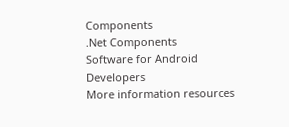Components
.Net Components
Software for Android Developers
More information resources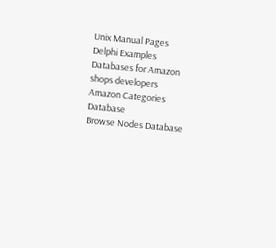Unix Manual Pages
Delphi Examples
Databases for Amazon shops developers
Amazon Categories Database
Browse Nodes Database